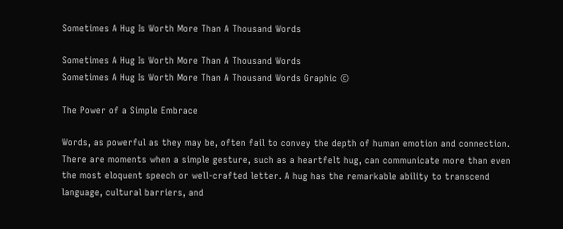Sometimes A Hug Is Worth More Than A Thousand Words

Sometimes A Hug Is Worth More Than A Thousand Words
Sometimes A Hug Is Worth More Than A Thousand Words Graphic ©

The Power of a Simple Embrace

Words, as powerful as they may be, often fail to convey the depth of human emotion and connection. There are moments when a simple gesture, such as a heartfelt hug, can communicate more than even the most eloquent speech or well-crafted letter. A hug has the remarkable ability to transcend language, cultural barriers, and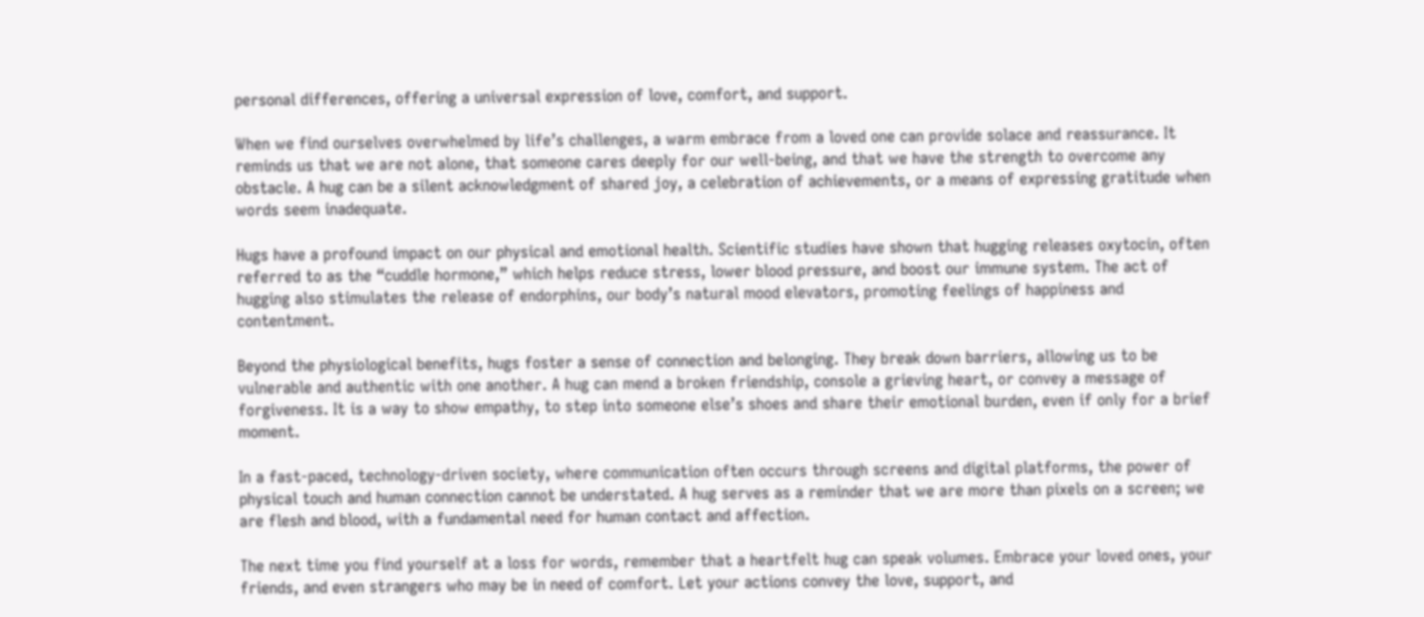personal differences, offering a universal expression of love, comfort, and support.

When we find ourselves overwhelmed by life’s challenges, a warm embrace from a loved one can provide solace and reassurance. It reminds us that we are not alone, that someone cares deeply for our well-being, and that we have the strength to overcome any obstacle. A hug can be a silent acknowledgment of shared joy, a celebration of achievements, or a means of expressing gratitude when words seem inadequate.

Hugs have a profound impact on our physical and emotional health. Scientific studies have shown that hugging releases oxytocin, often referred to as the “cuddle hormone,” which helps reduce stress, lower blood pressure, and boost our immune system. The act of hugging also stimulates the release of endorphins, our body’s natural mood elevators, promoting feelings of happiness and contentment.

Beyond the physiological benefits, hugs foster a sense of connection and belonging. They break down barriers, allowing us to be vulnerable and authentic with one another. A hug can mend a broken friendship, console a grieving heart, or convey a message of forgiveness. It is a way to show empathy, to step into someone else’s shoes and share their emotional burden, even if only for a brief moment.

In a fast-paced, technology-driven society, where communication often occurs through screens and digital platforms, the power of physical touch and human connection cannot be understated. A hug serves as a reminder that we are more than pixels on a screen; we are flesh and blood, with a fundamental need for human contact and affection.

The next time you find yourself at a loss for words, remember that a heartfelt hug can speak volumes. Embrace your loved ones, your friends, and even strangers who may be in need of comfort. Let your actions convey the love, support, and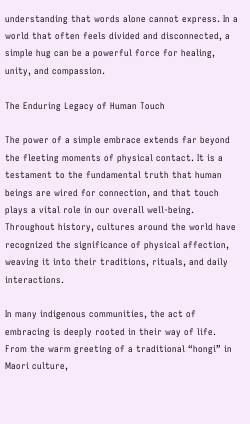understanding that words alone cannot express. In a world that often feels divided and disconnected, a simple hug can be a powerful force for healing, unity, and compassion.

The Enduring Legacy of Human Touch

The power of a simple embrace extends far beyond the fleeting moments of physical contact. It is a testament to the fundamental truth that human beings are wired for connection, and that touch plays a vital role in our overall well-being. Throughout history, cultures around the world have recognized the significance of physical affection, weaving it into their traditions, rituals, and daily interactions.

In many indigenous communities, the act of embracing is deeply rooted in their way of life. From the warm greeting of a traditional “hongi” in Maori culture,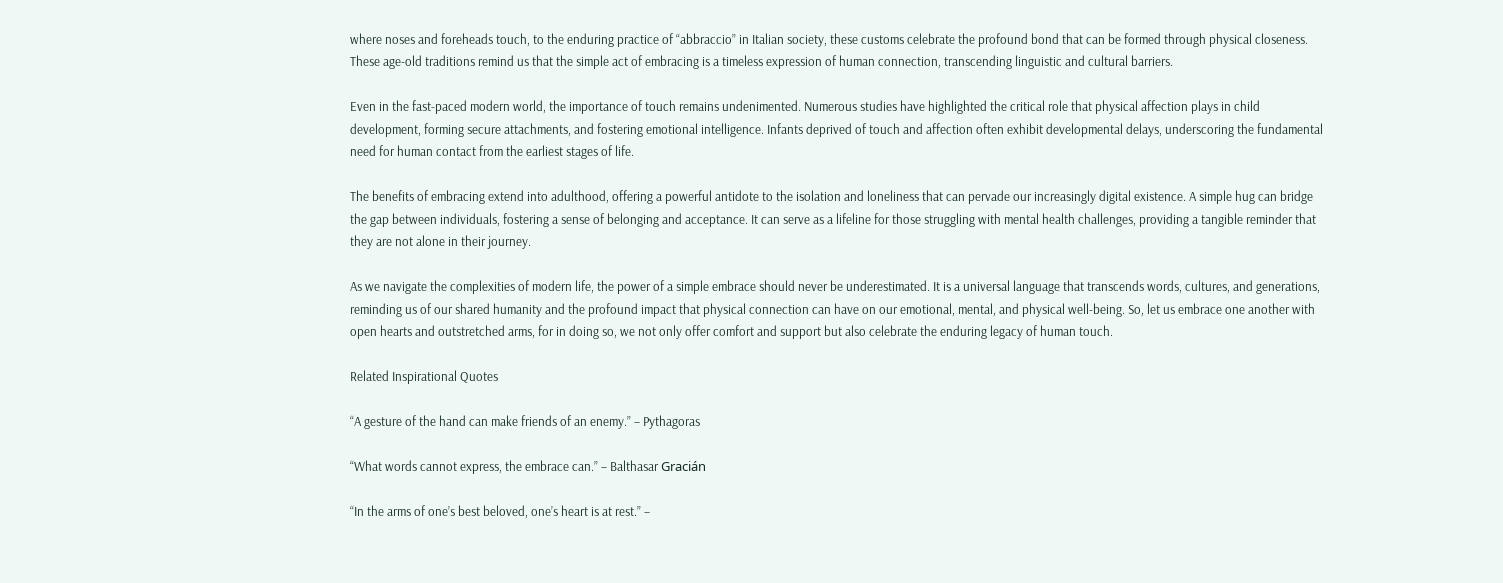where noses and foreheads touch, to the enduring practice of “abbraccio” in Italian society, these customs celebrate the profound bond that can be formed through physical closeness. These age-old traditions remind us that the simple act of embracing is a timeless expression of human connection, transcending linguistic and cultural barriers.

Even in the fast-paced modern world, the importance of touch remains undenimented. Numerous studies have highlighted the critical role that physical affection plays in child development, forming secure attachments, and fostering emotional intelligence. Infants deprived of touch and affection often exhibit developmental delays, underscoring the fundamental need for human contact from the earliest stages of life.

The benefits of embracing extend into adulthood, offering a powerful antidote to the isolation and loneliness that can pervade our increasingly digital existence. A simple hug can bridge the gap between individuals, fostering a sense of belonging and acceptance. It can serve as a lifeline for those struggling with mental health challenges, providing a tangible reminder that they are not alone in their journey.

As we navigate the complexities of modern life, the power of a simple embrace should never be underestimated. It is a universal language that transcends words, cultures, and generations, reminding us of our shared humanity and the profound impact that physical connection can have on our emotional, mental, and physical well-being. So, let us embrace one another with open hearts and outstretched arms, for in doing so, we not only offer comfort and support but also celebrate the enduring legacy of human touch.

Related Inspirational Quotes

“A gesture of the hand can make friends of an enemy.” – Pythagoras

“What words cannot express, the embrace can.” – Balthasar Gracián

“In the arms of one’s best beloved, one’s heart is at rest.” –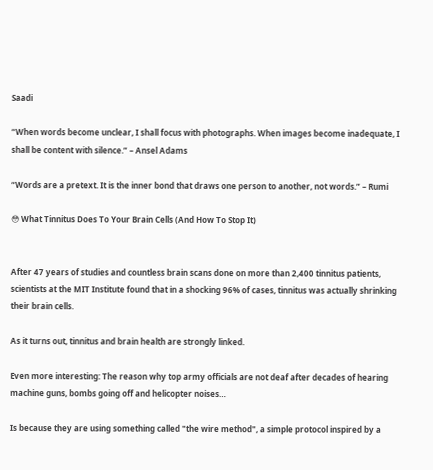Saadi

“When words become unclear, I shall focus with photographs. When images become inadequate, I shall be content with silence.” – Ansel Adams

“Words are a pretext. It is the inner bond that draws one person to another, not words.” – Rumi

😳 What Tinnitus Does To Your Brain Cells (And How To Stop It)


After 47 years of studies and countless brain scans done on more than 2,400 tinnitus patients, scientists at the MIT Institute found that in a shocking 96% of cases, tinnitus was actually shrinking their brain cells.

As it turns out, tinnitus and brain health are strongly linked.

Even more interesting: The reason why top army officials are not deaf after decades of hearing machine guns, bombs going off and helicopter noises…

Is because they are using something called "the wire method", a simple protocol inspired by a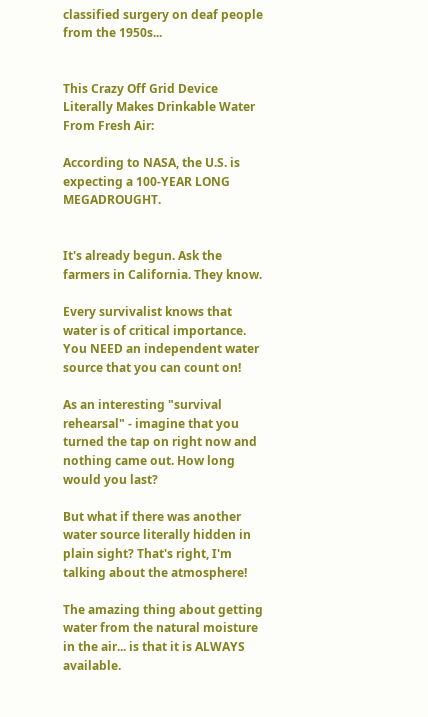classified surgery on deaf people from the 1950s...


This Crazy Off Grid Device Literally Makes Drinkable Water From Fresh Air:

According to NASA, the U.S. is expecting a 100-YEAR LONG MEGADROUGHT.


It's already begun. Ask the farmers in California. They know.

Every survivalist knows that water is of critical importance. You NEED an independent water source that you can count on!

As an interesting "survival rehearsal" - imagine that you turned the tap on right now and nothing came out. How long would you last?

But what if there was another water source literally hidden in plain sight? That's right, I'm talking about the atmosphere!

The amazing thing about getting water from the natural moisture in the air... is that it is ALWAYS available.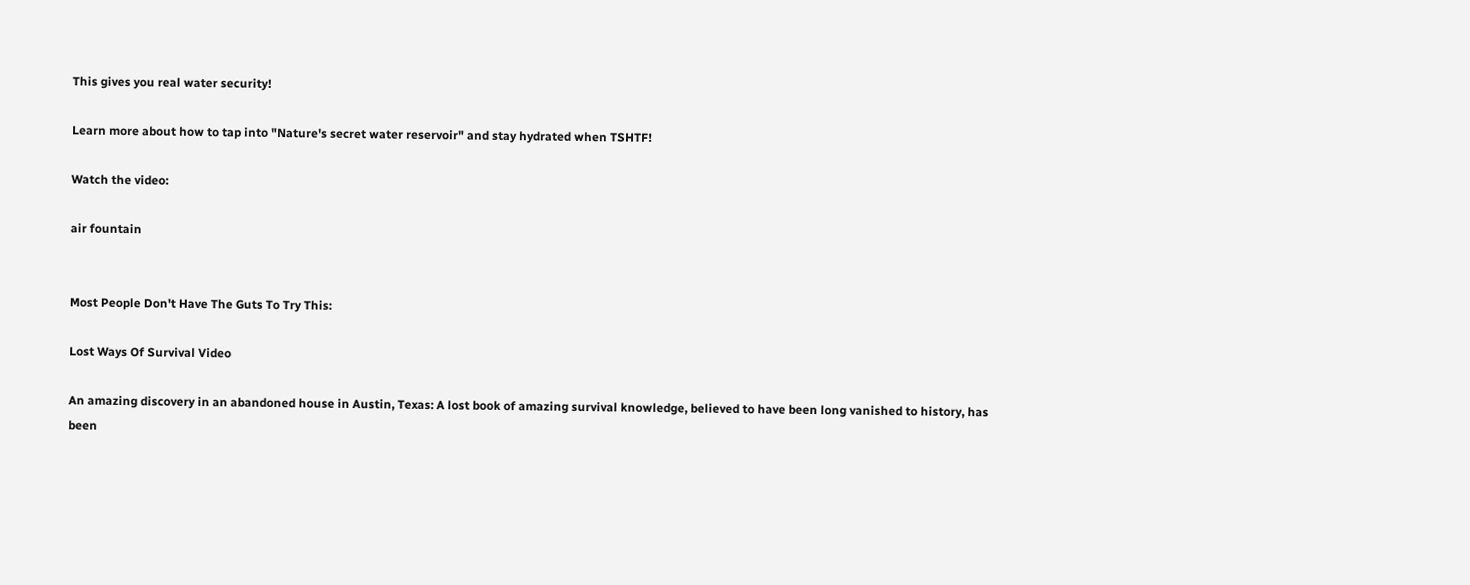This gives you real water security!

Learn more about how to tap into "Nature's secret water reservoir" and stay hydrated when TSHTF!

Watch the video:

air fountain


Most People Don't Have The Guts To Try This:

Lost Ways Of Survival Video

An amazing discovery in an abandoned house in Austin, Texas: A lost book of amazing survival knowledge, believed to have been long vanished to history, has been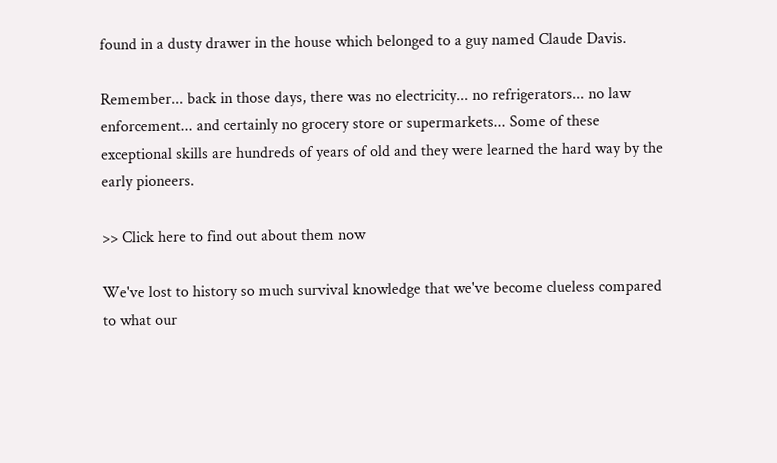found in a dusty drawer in the house which belonged to a guy named Claude Davis.

Remember... back in those days, there was no electricity... no refrigerators... no law enforcement... and certainly no grocery store or supermarkets... Some of these exceptional skills are hundreds of years of old and they were learned the hard way by the early pioneers.

>> Click here to find out about them now

We've lost to history so much survival knowledge that we've become clueless compared to what our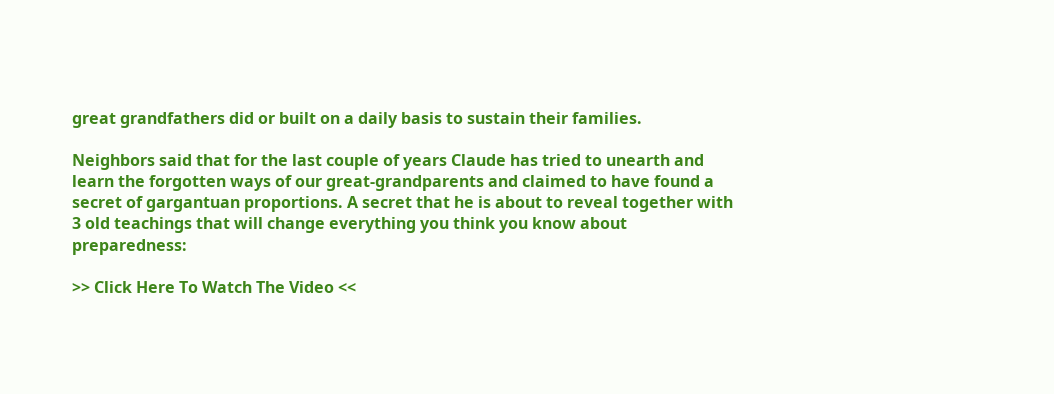great grandfathers did or built on a daily basis to sustain their families.

Neighbors said that for the last couple of years Claude has tried to unearth and learn the forgotten ways of our great-grandparents and claimed to have found a secret of gargantuan proportions. A secret that he is about to reveal together with 3 old teachings that will change everything you think you know about preparedness:

>> Click Here To Watch The Video <<